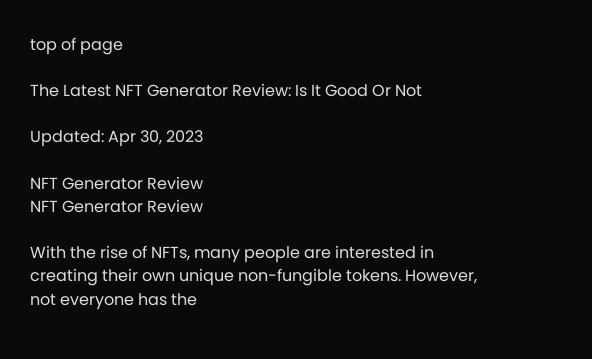top of page

The Latest NFT Generator Review: Is It Good Or Not

Updated: Apr 30, 2023

NFT Generator Review
NFT Generator Review

With the rise of NFTs, many people are interested in creating their own unique non-fungible tokens. However, not everyone has the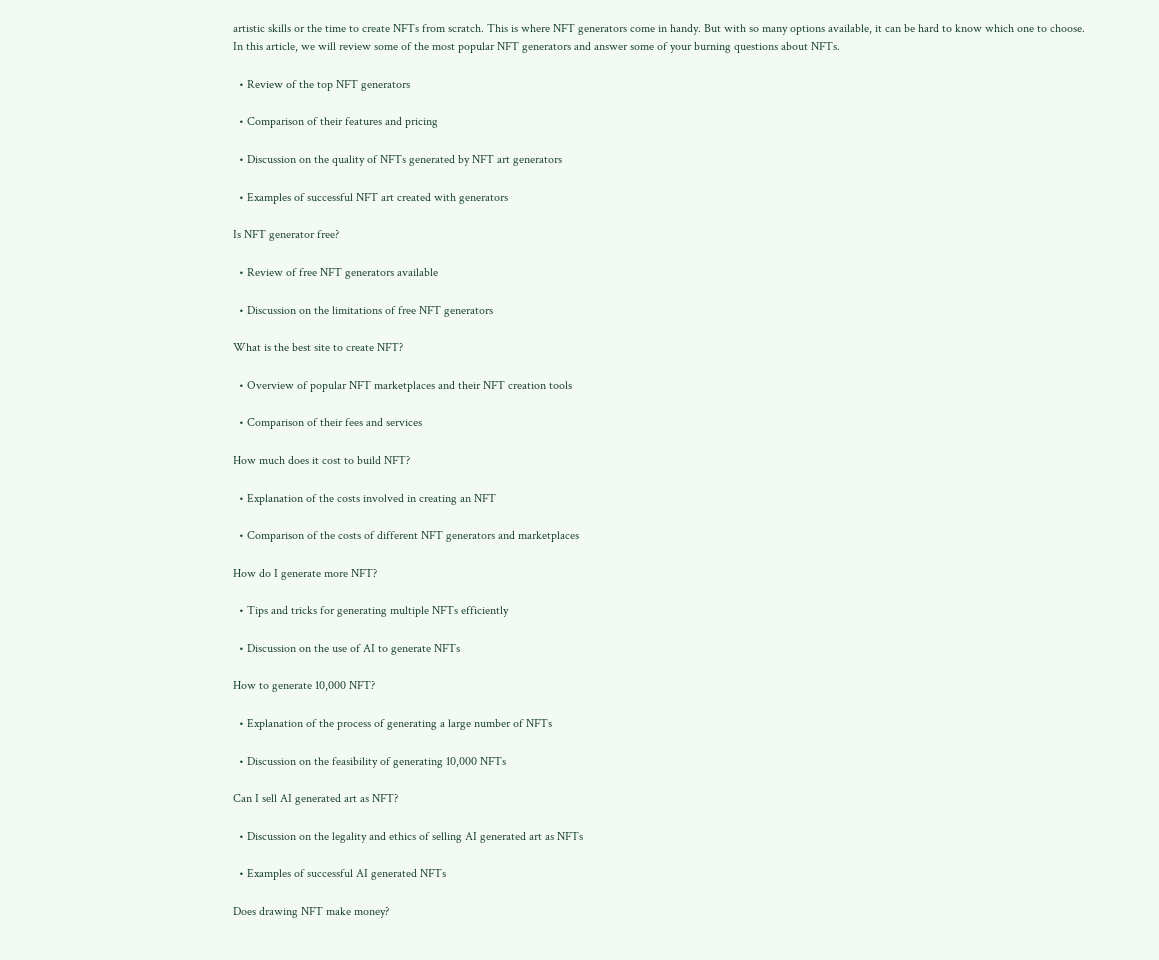artistic skills or the time to create NFTs from scratch. This is where NFT generators come in handy. But with so many options available, it can be hard to know which one to choose. In this article, we will review some of the most popular NFT generators and answer some of your burning questions about NFTs.

  • Review of the top NFT generators

  • Comparison of their features and pricing

  • Discussion on the quality of NFTs generated by NFT art generators

  • Examples of successful NFT art created with generators

Is NFT generator free?

  • Review of free NFT generators available

  • Discussion on the limitations of free NFT generators

What is the best site to create NFT?

  • Overview of popular NFT marketplaces and their NFT creation tools

  • Comparison of their fees and services

How much does it cost to build NFT?

  • Explanation of the costs involved in creating an NFT

  • Comparison of the costs of different NFT generators and marketplaces

How do I generate more NFT?

  • Tips and tricks for generating multiple NFTs efficiently

  • Discussion on the use of AI to generate NFTs

How to generate 10,000 NFT?

  • Explanation of the process of generating a large number of NFTs

  • Discussion on the feasibility of generating 10,000 NFTs

Can I sell AI generated art as NFT?

  • Discussion on the legality and ethics of selling AI generated art as NFTs

  • Examples of successful AI generated NFTs

Does drawing NFT make money?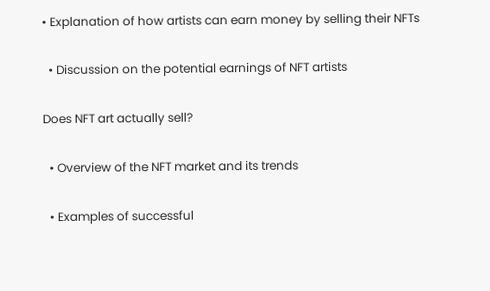• Explanation of how artists can earn money by selling their NFTs

  • Discussion on the potential earnings of NFT artists

Does NFT art actually sell?

  • Overview of the NFT market and its trends

  • Examples of successful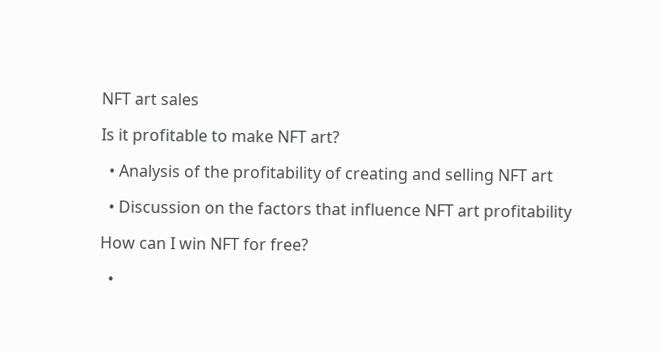NFT art sales

Is it profitable to make NFT art?

  • Analysis of the profitability of creating and selling NFT art

  • Discussion on the factors that influence NFT art profitability

How can I win NFT for free?

  •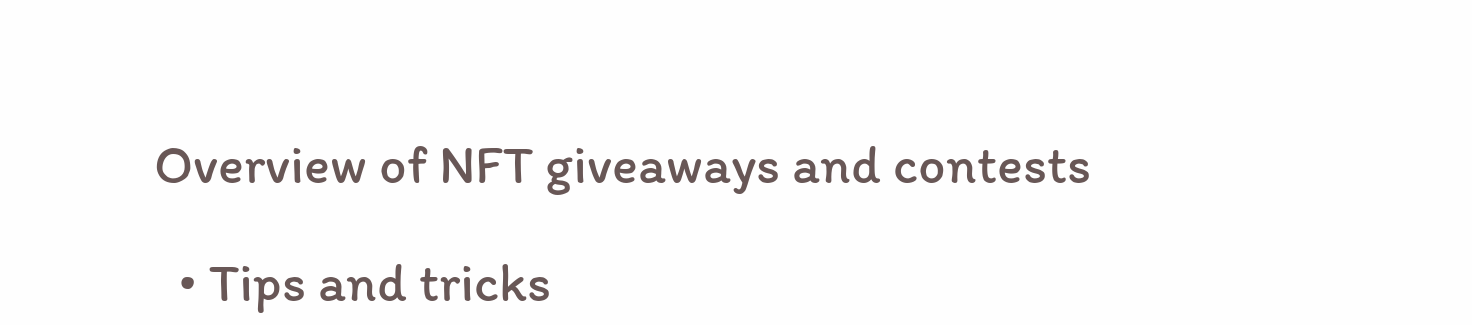Overview of NFT giveaways and contests

  • Tips and tricks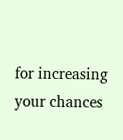for increasing your chances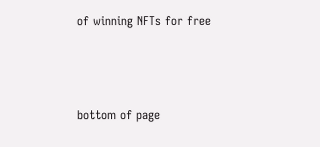of winning NFTs for free



bottom of page